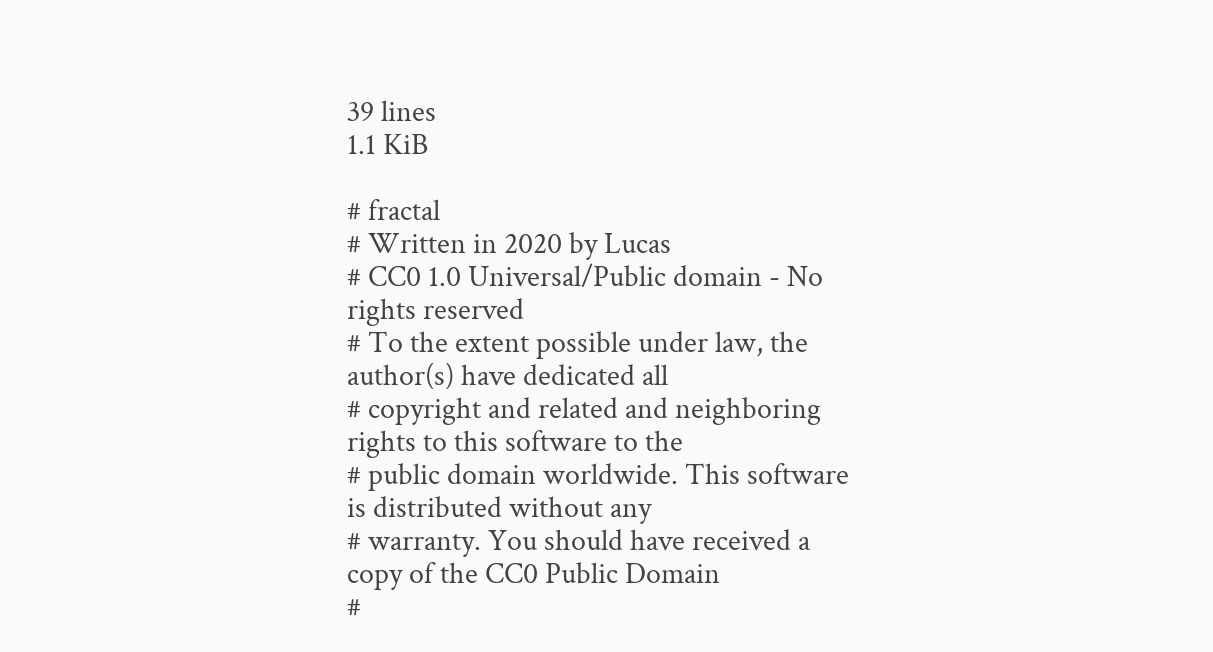39 lines
1.1 KiB

# fractal
# Written in 2020 by Lucas
# CC0 1.0 Universal/Public domain - No rights reserved
# To the extent possible under law, the author(s) have dedicated all
# copyright and related and neighboring rights to this software to the
# public domain worldwide. This software is distributed without any
# warranty. You should have received a copy of the CC0 Public Domain
#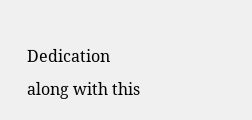Dedication along with this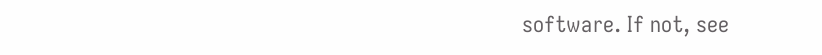software. If not, see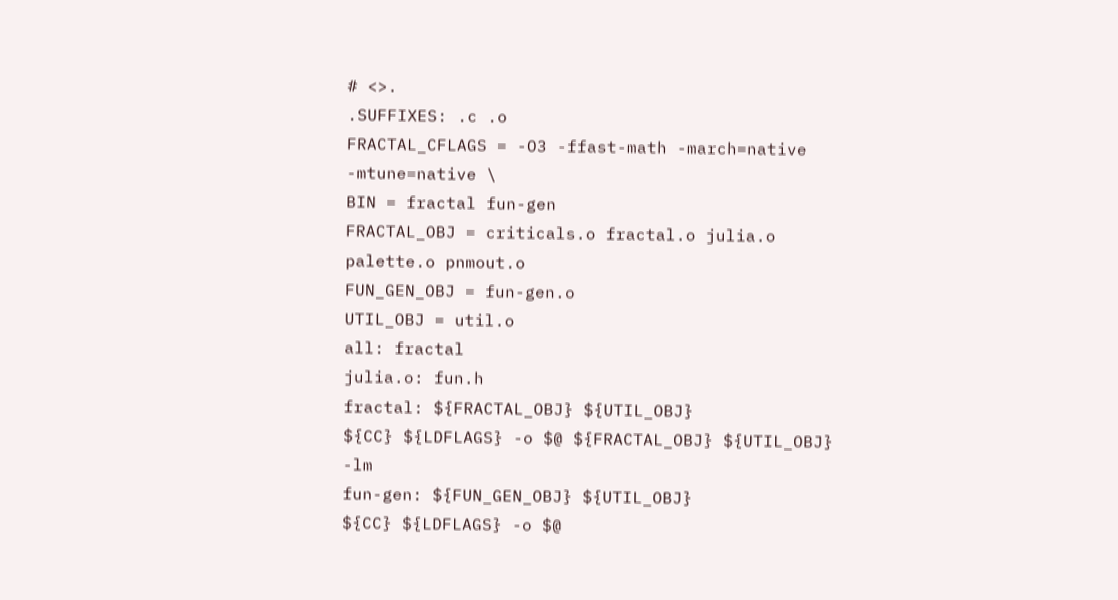# <>.
.SUFFIXES: .c .o
FRACTAL_CFLAGS = -O3 -ffast-math -march=native -mtune=native \
BIN = fractal fun-gen
FRACTAL_OBJ = criticals.o fractal.o julia.o palette.o pnmout.o
FUN_GEN_OBJ = fun-gen.o
UTIL_OBJ = util.o
all: fractal
julia.o: fun.h
fractal: ${FRACTAL_OBJ} ${UTIL_OBJ}
${CC} ${LDFLAGS} -o $@ ${FRACTAL_OBJ} ${UTIL_OBJ} -lm
fun-gen: ${FUN_GEN_OBJ} ${UTIL_OBJ}
${CC} ${LDFLAGS} -o $@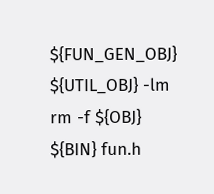${FUN_GEN_OBJ} ${UTIL_OBJ} -lm
rm -f ${OBJ} ${BIN} fun.h